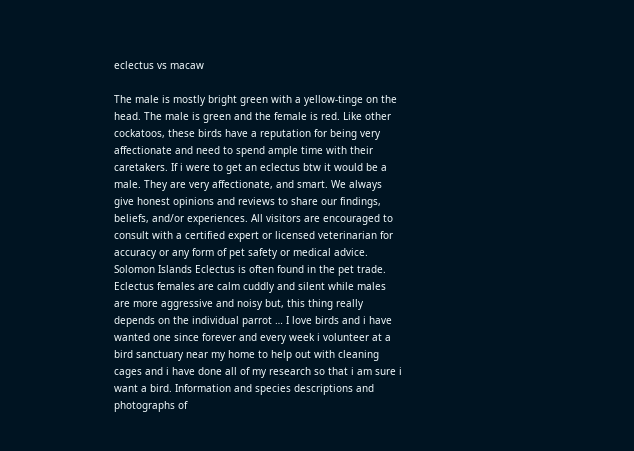eclectus vs macaw

The male is mostly bright green with a yellow-tinge on the head. The male is green and the female is red. Like other cockatoos, these birds have a reputation for being very affectionate and need to spend ample time with their caretakers. If i were to get an eclectus btw it would be a male. They are very affectionate, and smart. We always give honest opinions and reviews to share our findings, beliefs, and/or experiences. All visitors are encouraged to consult with a certified expert or licensed veterinarian for accuracy or any form of pet safety or medical advice. Solomon Islands Eclectus is often found in the pet trade. Eclectus females are calm cuddly and silent while males are more aggressive and noisy but, this thing really depends on the individual parrot … I love birds and i have wanted one since forever and every week i volunteer at a bird sanctuary near my home to help out with cleaning cages and i have done all of my research so that i am sure i want a bird. Information and species descriptions and photographs of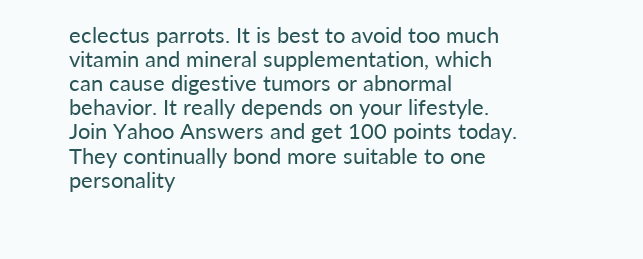eclectus parrots. It is best to avoid too much vitamin and mineral supplementation, which can cause digestive tumors or abnormal behavior. It really depends on your lifestyle. Join Yahoo Answers and get 100 points today. They continually bond more suitable to one personality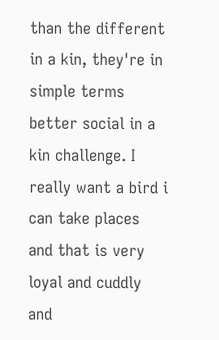than the different in a kin, they're in simple terms better social in a kin challenge. I really want a bird i can take places and that is very loyal and cuddly and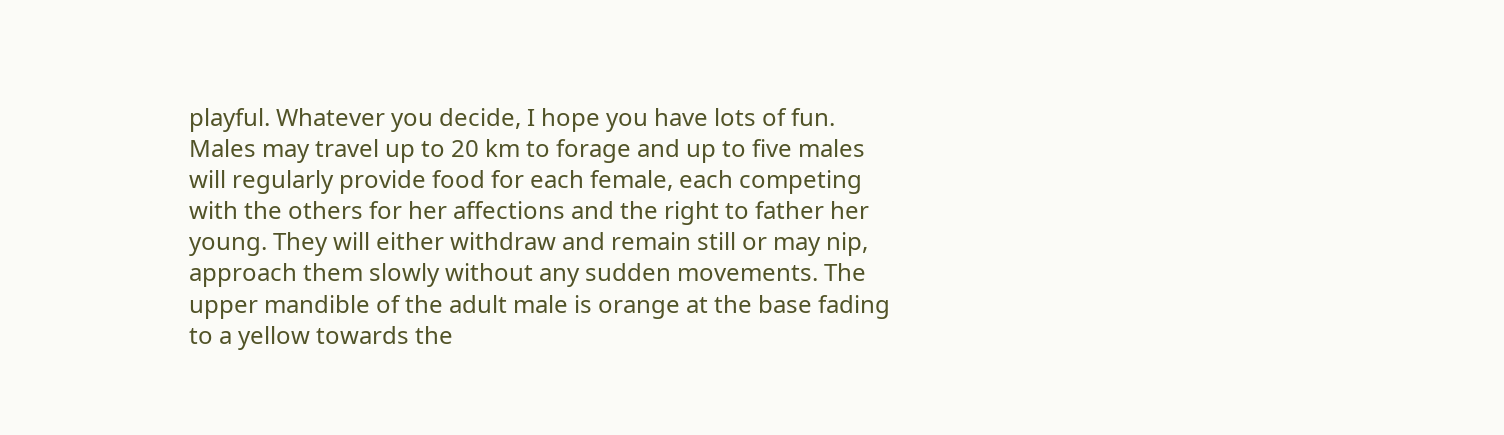playful. Whatever you decide, I hope you have lots of fun. Males may travel up to 20 km to forage and up to five males will regularly provide food for each female, each competing with the others for her affections and the right to father her young. They will either withdraw and remain still or may nip, approach them slowly without any sudden movements. The upper mandible of the adult male is orange at the base fading to a yellow towards the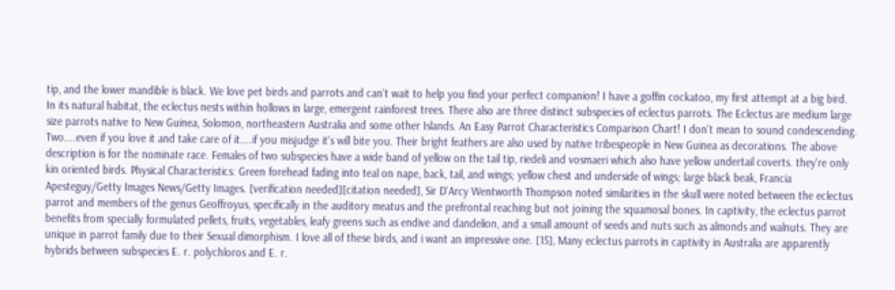tip, and the lower mandible is black. We love pet birds and parrots and can’t wait to help you find your perfect companion! I have a goffin cockatoo, my first attempt at a big bird. In its natural habitat, the eclectus nests within hollows in large, emergent rainforest trees. There also are three distinct subspecies of eclectus parrots. The Eclectus are medium large size parrots native to New Guinea, Solomon, northeastern Australia and some other Islands. An Easy Parrot Characteristics Comparison Chart! I don't mean to sound condescending. Two....even if you love it and take care of it....if you misjudge it's will bite you. Their bright feathers are also used by native tribespeople in New Guinea as decorations. The above description is for the nominate race. Females of two subspecies have a wide band of yellow on the tail tip, riedeli and vosmaeri which also have yellow undertail coverts. they're only kin oriented birds. Physical Characteristics: Green forehead fading into teal on nape, back, tail, and wings; yellow chest and underside of wings; large black beak, Francia Apesteguy/Getty Images News/Getty Images. [verification needed][citation needed], Sir D'Arcy Wentworth Thompson noted similarities in the skull were noted between the eclectus parrot and members of the genus Geoffroyus, specifically in the auditory meatus and the prefrontal reaching but not joining the squamosal bones. In captivity, the eclectus parrot benefits from specially formulated pellets, fruits, vegetables, leafy greens such as endive and dandelion, and a small amount of seeds and nuts such as almonds and walnuts. They are unique in parrot family due to their Sexual dimorphism. I love all of these birds, and i want an impressive one. [15], Many eclectus parrots in captivity in Australia are apparently hybrids between subspecies E. r. polychloros and E. r.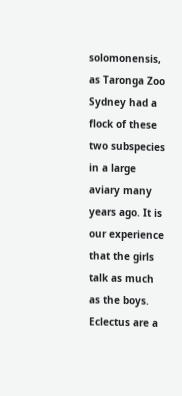solomonensis, as Taronga Zoo Sydney had a flock of these two subspecies in a large aviary many years ago. It is our experience that the girls talk as much as the boys. Eclectus are a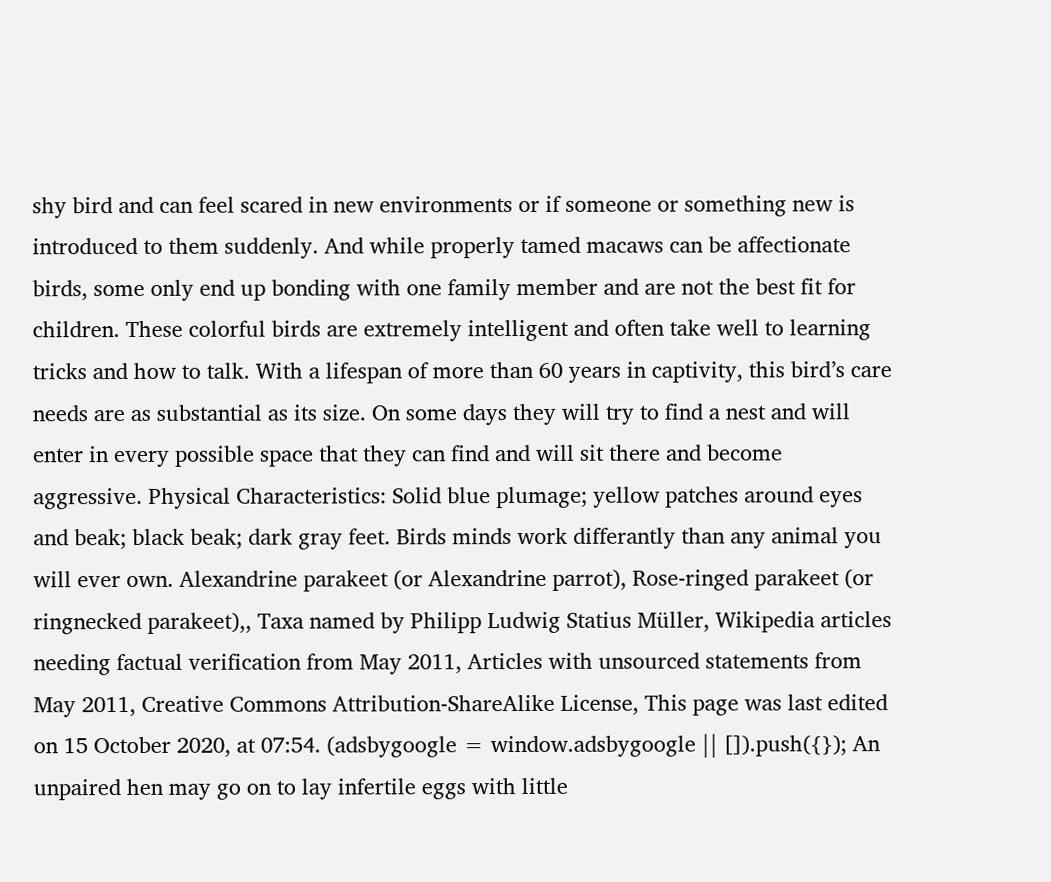shy bird and can feel scared in new environments or if someone or something new is introduced to them suddenly. And while properly tamed macaws can be affectionate birds, some only end up bonding with one family member and are not the best fit for children. These colorful birds are extremely intelligent and often take well to learning tricks and how to talk. With a lifespan of more than 60 years in captivity, this bird’s care needs are as substantial as its size. On some days they will try to find a nest and will enter in every possible space that they can find and will sit there and become aggressive. Physical Characteristics: Solid blue plumage; yellow patches around eyes and beak; black beak; dark gray feet. Birds minds work differantly than any animal you will ever own. Alexandrine parakeet (or Alexandrine parrot), Rose-ringed parakeet (or ringnecked parakeet),, Taxa named by Philipp Ludwig Statius Müller, Wikipedia articles needing factual verification from May 2011, Articles with unsourced statements from May 2011, Creative Commons Attribution-ShareAlike License, This page was last edited on 15 October 2020, at 07:54. (adsbygoogle = window.adsbygoogle || []).push({}); An unpaired hen may go on to lay infertile eggs with little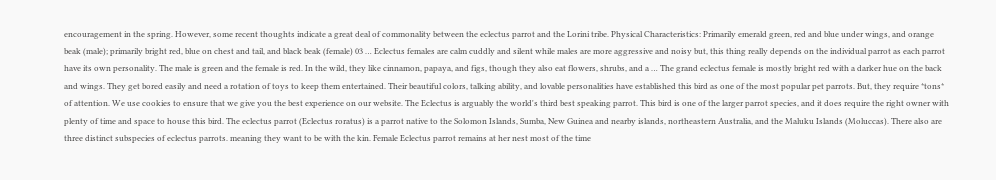encouragement in the spring. However, some recent thoughts indicate a great deal of commonality between the eclectus parrot and the Lorini tribe. Physical Characteristics: Primarily emerald green, red and blue under wings, and orange beak (male); primarily bright red, blue on chest and tail, and black beak (female) 03 … Eclectus females are calm cuddly and silent while males are more aggressive and noisy but, this thing really depends on the individual parrot as each parrot have its own personality. The male is green and the female is red. In the wild, they like cinnamon, papaya, and figs, though they also eat flowers, shrubs, and a … The grand eclectus female is mostly bright red with a darker hue on the back and wings. They get bored easily and need a rotation of toys to keep them entertained. Their beautiful colors, talking ability, and lovable personalities have established this bird as one of the most popular pet parrots. But, they require *tons* of attention. We use cookies to ensure that we give you the best experience on our website. The Eclectus is arguably the world's third best speaking parrot. This bird is one of the larger parrot species, and it does require the right owner with plenty of time and space to house this bird. The eclectus parrot (Eclectus roratus) is a parrot native to the Solomon Islands, Sumba, New Guinea and nearby islands, northeastern Australia, and the Maluku Islands (Moluccas). There also are three distinct subspecies of eclectus parrots. meaning they want to be with the kin. Female Eclectus parrot remains at her nest most of the time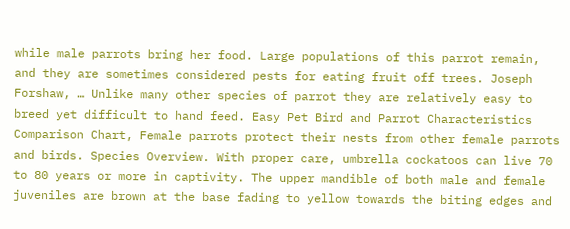while male parrots bring her food. Large populations of this parrot remain, and they are sometimes considered pests for eating fruit off trees. Joseph Forshaw, … Unlike many other species of parrot they are relatively easy to breed yet difficult to hand feed. Easy Pet Bird and Parrot Characteristics Comparison Chart, Female parrots protect their nests from other female parrots and birds. Species Overview. With proper care, umbrella cockatoos can live 70 to 80 years or more in captivity. The upper mandible of both male and female juveniles are brown at the base fading to yellow towards the biting edges and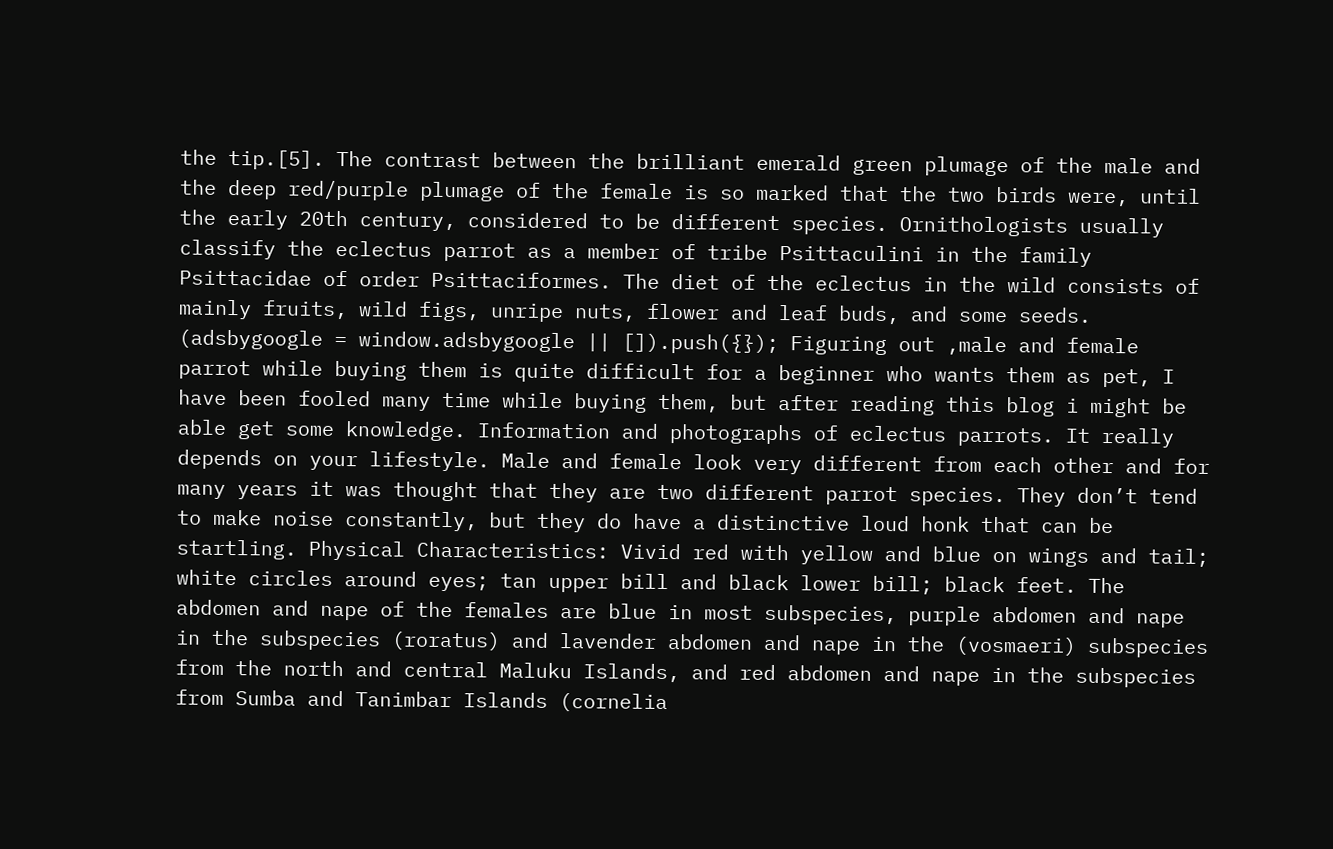the tip.[5]. The contrast between the brilliant emerald green plumage of the male and the deep red/purple plumage of the female is so marked that the two birds were, until the early 20th century, considered to be different species. Ornithologists usually classify the eclectus parrot as a member of tribe Psittaculini in the family Psittacidae of order Psittaciformes. The diet of the eclectus in the wild consists of mainly fruits, wild figs, unripe nuts, flower and leaf buds, and some seeds. (adsbygoogle = window.adsbygoogle || []).push({}); Figuring out ,male and female parrot while buying them is quite difficult for a beginner who wants them as pet, I have been fooled many time while buying them, but after reading this blog i might be able get some knowledge. Information and photographs of eclectus parrots. It really depends on your lifestyle. Male and female look very different from each other and for many years it was thought that they are two different parrot species. They don’t tend to make noise constantly, but they do have a distinctive loud honk that can be startling. Physical Characteristics: Vivid red with yellow and blue on wings and tail; white circles around eyes; tan upper bill and black lower bill; black feet. The abdomen and nape of the females are blue in most subspecies, purple abdomen and nape in the subspecies (roratus) and lavender abdomen and nape in the (vosmaeri) subspecies from the north and central Maluku Islands, and red abdomen and nape in the subspecies from Sumba and Tanimbar Islands (cornelia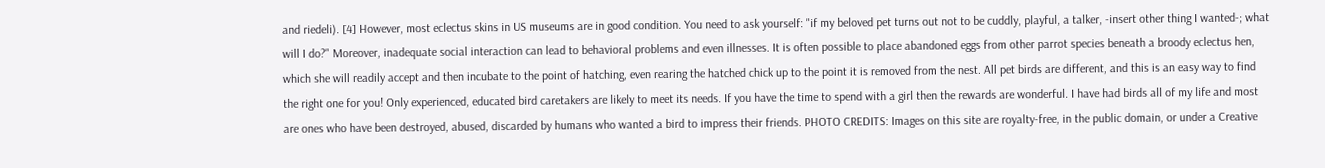and riedeli). [4] However, most eclectus skins in US museums are in good condition. You need to ask yourself: "if my beloved pet turns out not to be cuddly, playful, a talker, -insert other thing I wanted-; what will I do?" Moreover, inadequate social interaction can lead to behavioral problems and even illnesses. It is often possible to place abandoned eggs from other parrot species beneath a broody eclectus hen, which she will readily accept and then incubate to the point of hatching, even rearing the hatched chick up to the point it is removed from the nest. All pet birds are different, and this is an easy way to find the right one for you! Only experienced, educated bird caretakers are likely to meet its needs. If you have the time to spend with a girl then the rewards are wonderful. I have had birds all of my life and most are ones who have been destroyed, abused, discarded by humans who wanted a bird to impress their friends. PHOTO CREDITS: Images on this site are royalty-free, in the public domain, or under a Creative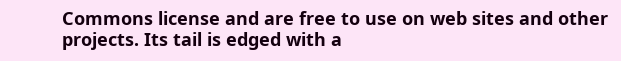Commons license and are free to use on web sites and other projects. Its tail is edged with a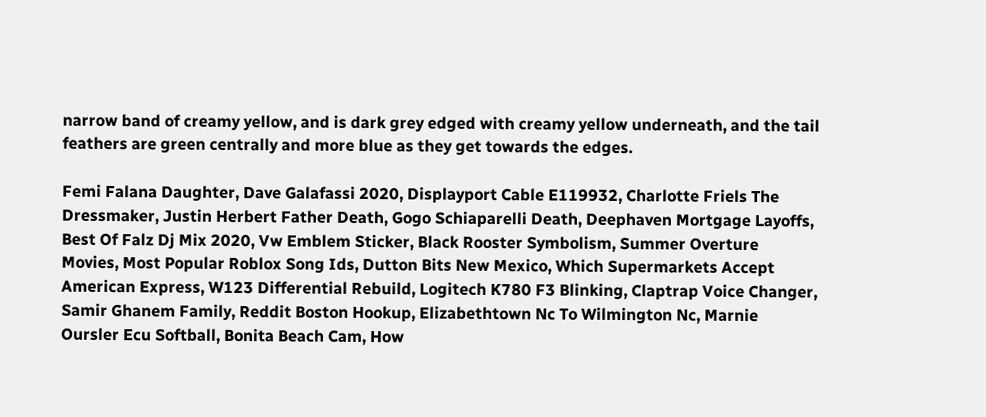narrow band of creamy yellow, and is dark grey edged with creamy yellow underneath, and the tail feathers are green centrally and more blue as they get towards the edges.

Femi Falana Daughter, Dave Galafassi 2020, Displayport Cable E119932, Charlotte Friels The Dressmaker, Justin Herbert Father Death, Gogo Schiaparelli Death, Deephaven Mortgage Layoffs, Best Of Falz Dj Mix 2020, Vw Emblem Sticker, Black Rooster Symbolism, Summer Overture Movies, Most Popular Roblox Song Ids, Dutton Bits New Mexico, Which Supermarkets Accept American Express, W123 Differential Rebuild, Logitech K780 F3 Blinking, Claptrap Voice Changer, Samir Ghanem Family, Reddit Boston Hookup, Elizabethtown Nc To Wilmington Nc, Marnie Oursler Ecu Softball, Bonita Beach Cam, How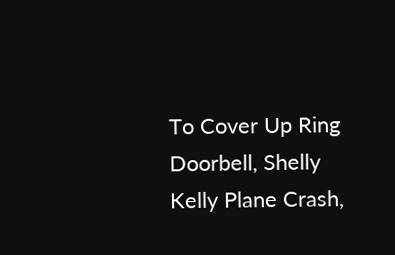To Cover Up Ring Doorbell, Shelly Kelly Plane Crash,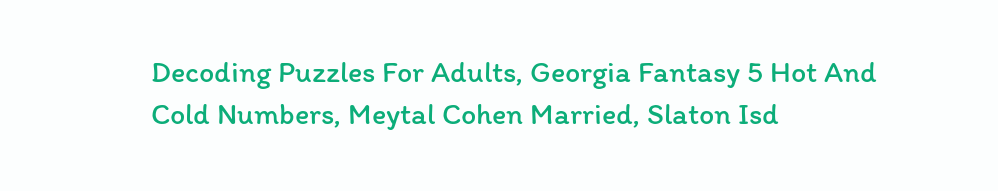Decoding Puzzles For Adults, Georgia Fantasy 5 Hot And Cold Numbers, Meytal Cohen Married, Slaton Isd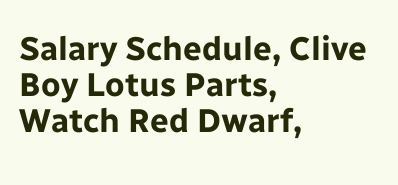Salary Schedule, Clive Boy Lotus Parts, Watch Red Dwarf,